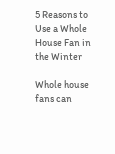5 Reasons to Use a Whole House Fan in the Winter

Whole house fans can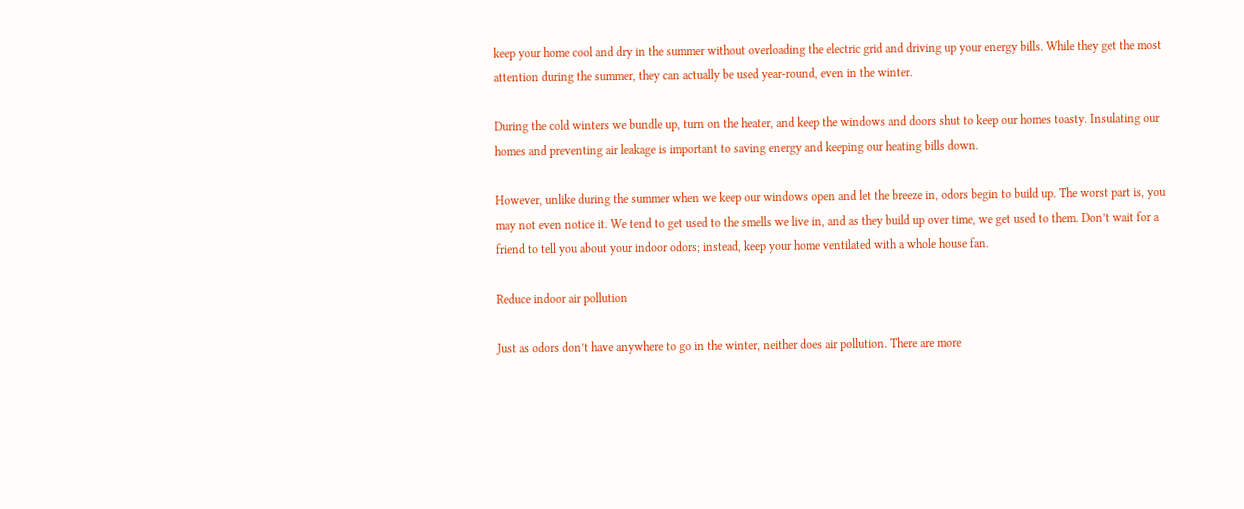keep your home cool and dry in the summer without overloading the electric grid and driving up your energy bills. While they get the most attention during the summer, they can actually be used year-round, even in the winter.

During the cold winters we bundle up, turn on the heater, and keep the windows and doors shut to keep our homes toasty. Insulating our homes and preventing air leakage is important to saving energy and keeping our heating bills down.

However, unlike during the summer when we keep our windows open and let the breeze in, odors begin to build up. The worst part is, you may not even notice it. We tend to get used to the smells we live in, and as they build up over time, we get used to them. Don’t wait for a friend to tell you about your indoor odors; instead, keep your home ventilated with a whole house fan.

Reduce indoor air pollution

Just as odors don’t have anywhere to go in the winter, neither does air pollution. There are more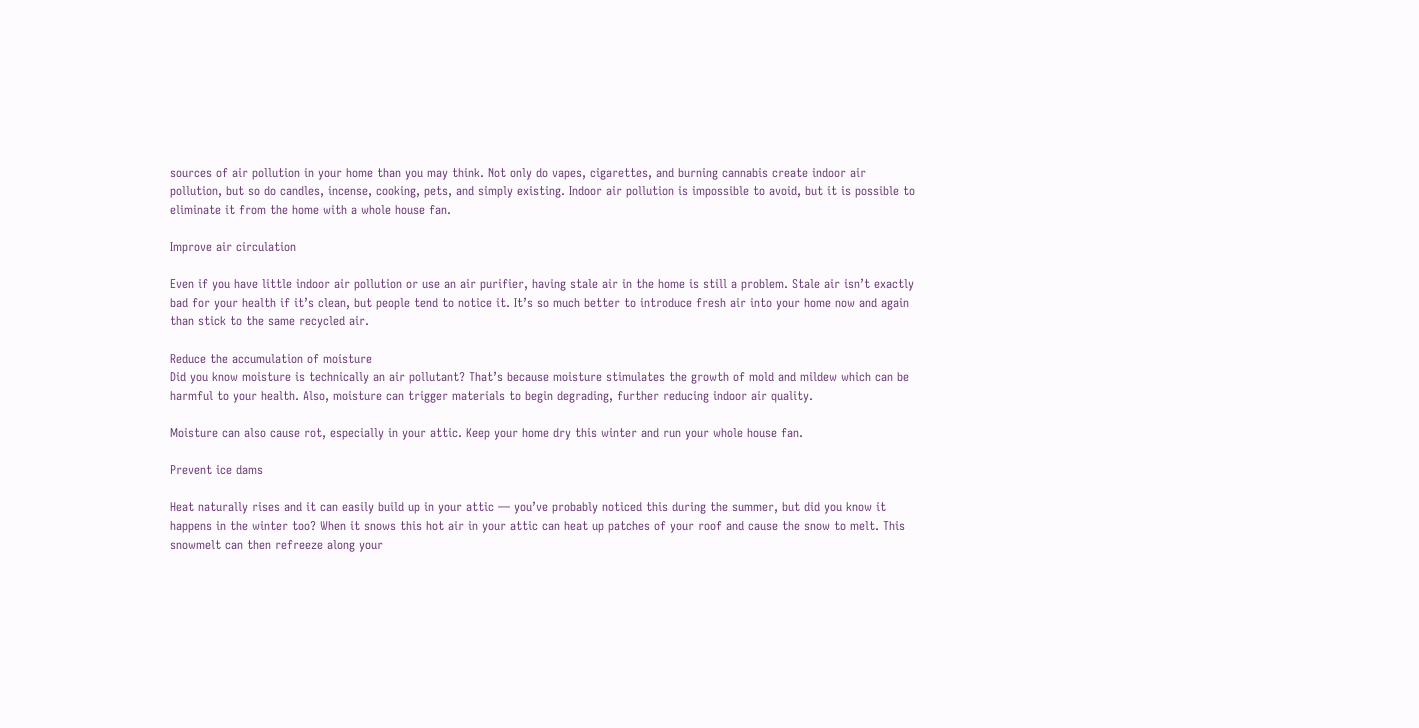sources of air pollution in your home than you may think. Not only do vapes, cigarettes, and burning cannabis create indoor air pollution, but so do candles, incense, cooking, pets, and simply existing. Indoor air pollution is impossible to avoid, but it is possible to eliminate it from the home with a whole house fan.

Improve air circulation

Even if you have little indoor air pollution or use an air purifier, having stale air in the home is still a problem. Stale air isn’t exactly bad for your health if it’s clean, but people tend to notice it. It’s so much better to introduce fresh air into your home now and again than stick to the same recycled air.

Reduce the accumulation of moisture
Did you know moisture is technically an air pollutant? That’s because moisture stimulates the growth of mold and mildew which can be harmful to your health. Also, moisture can trigger materials to begin degrading, further reducing indoor air quality.

Moisture can also cause rot, especially in your attic. Keep your home dry this winter and run your whole house fan.

Prevent ice dams

Heat naturally rises and it can easily build up in your attic — you’ve probably noticed this during the summer, but did you know it happens in the winter too? When it snows this hot air in your attic can heat up patches of your roof and cause the snow to melt. This snowmelt can then refreeze along your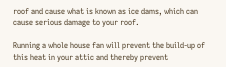roof and cause what is known as ice dams, which can cause serious damage to your roof.

Running a whole house fan will prevent the build-up of this heat in your attic and thereby prevent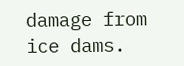damage from ice dams.